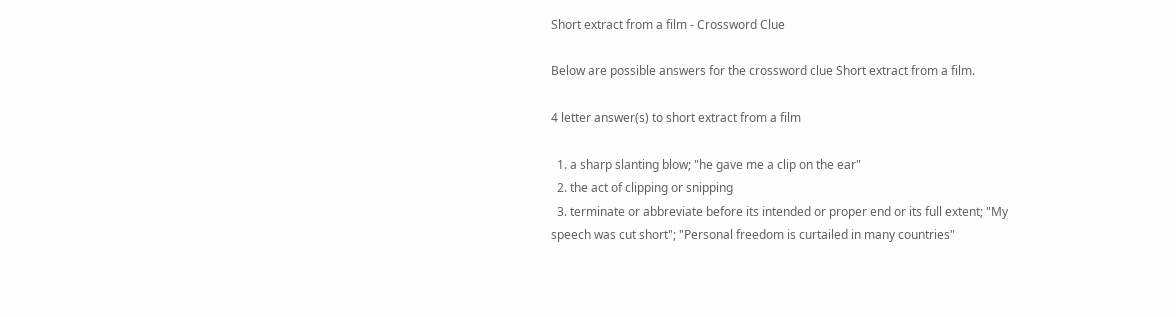Short extract from a film - Crossword Clue

Below are possible answers for the crossword clue Short extract from a film.

4 letter answer(s) to short extract from a film

  1. a sharp slanting blow; "he gave me a clip on the ear"
  2. the act of clipping or snipping
  3. terminate or abbreviate before its intended or proper end or its full extent; "My speech was cut short"; "Personal freedom is curtailed in many countries"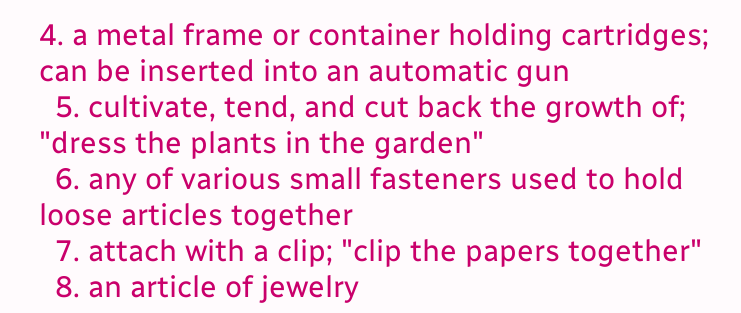4. a metal frame or container holding cartridges; can be inserted into an automatic gun
  5. cultivate, tend, and cut back the growth of; "dress the plants in the garden"
  6. any of various small fasteners used to hold loose articles together
  7. attach with a clip; "clip the papers together"
  8. an article of jewelry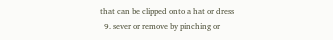that can be clipped onto a hat or dress
  9. sever or remove by pinching or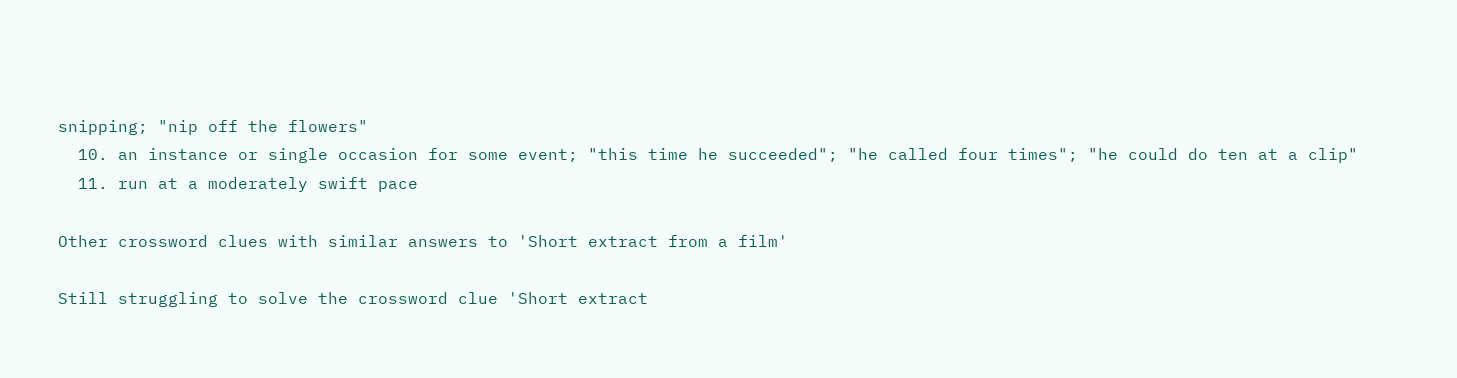snipping; "nip off the flowers"
  10. an instance or single occasion for some event; "this time he succeeded"; "he called four times"; "he could do ten at a clip"
  11. run at a moderately swift pace

Other crossword clues with similar answers to 'Short extract from a film'

Still struggling to solve the crossword clue 'Short extract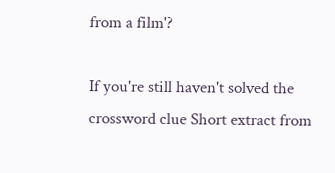from a film'?

If you're still haven't solved the crossword clue Short extract from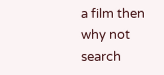a film then why not search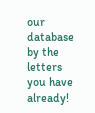our database by the letters you have already!